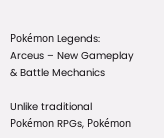Pokémon Legends: Arceus – New Gameplay & Battle Mechanics

Unlike traditional Pokémon RPGs, Pokémon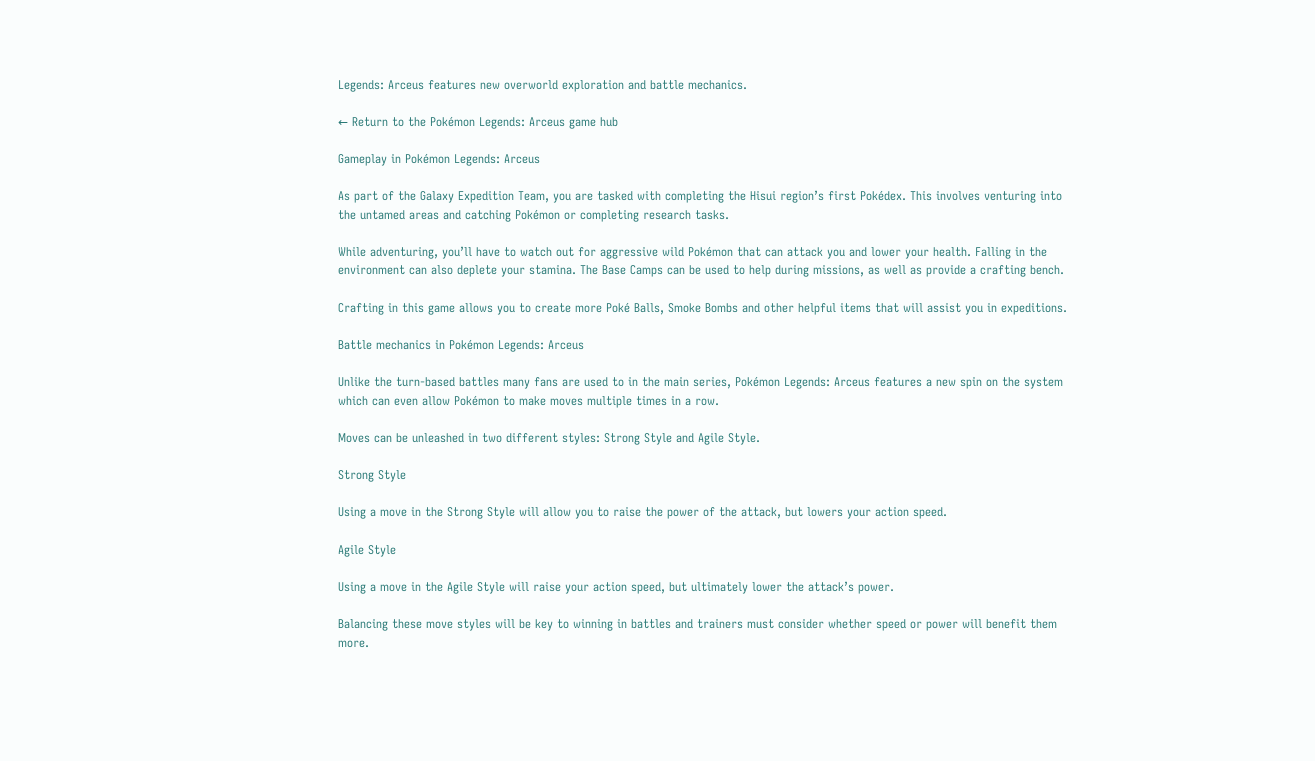Legends: Arceus features new overworld exploration and battle mechanics.

← Return to the Pokémon Legends: Arceus game hub

Gameplay in Pokémon Legends: Arceus

As part of the Galaxy Expedition Team, you are tasked with completing the Hisui region’s first Pokédex. This involves venturing into the untamed areas and catching Pokémon or completing research tasks.

While adventuring, you’ll have to watch out for aggressive wild Pokémon that can attack you and lower your health. Falling in the environment can also deplete your stamina. The Base Camps can be used to help during missions, as well as provide a crafting bench.

Crafting in this game allows you to create more Poké Balls, Smoke Bombs and other helpful items that will assist you in expeditions.

Battle mechanics in Pokémon Legends: Arceus

Unlike the turn-based battles many fans are used to in the main series, Pokémon Legends: Arceus features a new spin on the system which can even allow Pokémon to make moves multiple times in a row.

Moves can be unleashed in two different styles: Strong Style and Agile Style.

Strong Style

Using a move in the Strong Style will allow you to raise the power of the attack, but lowers your action speed.

Agile Style

Using a move in the Agile Style will raise your action speed, but ultimately lower the attack’s power.

Balancing these move styles will be key to winning in battles and trainers must consider whether speed or power will benefit them more.